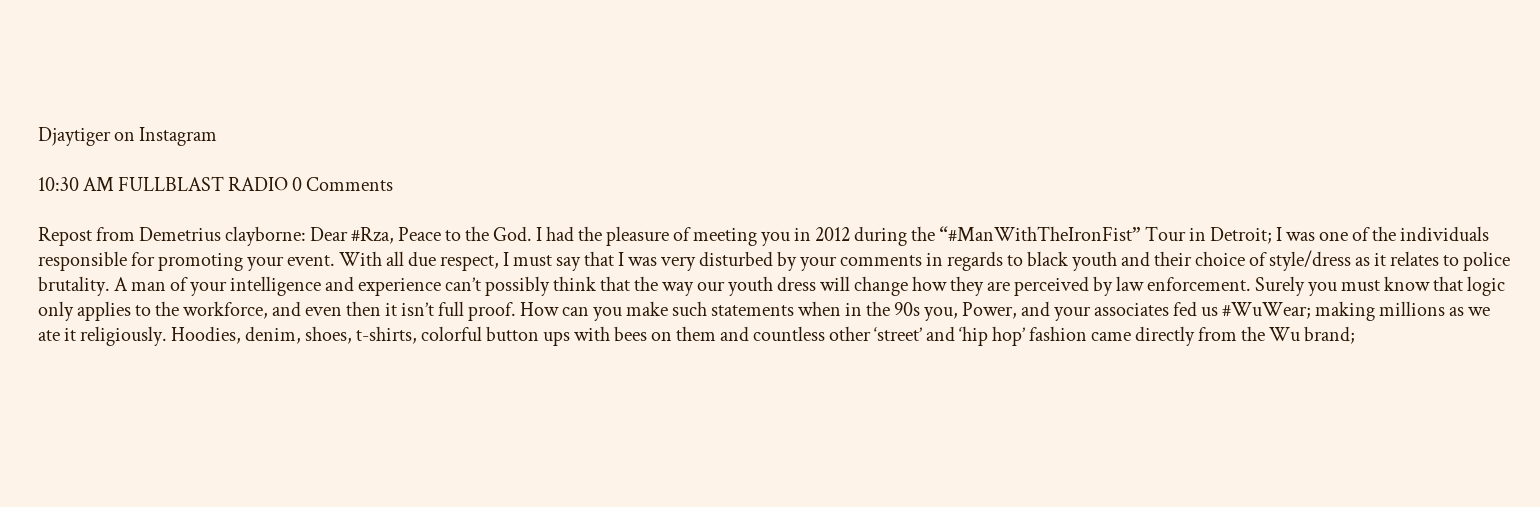Djaytiger on Instagram

10:30 AM FULLBLAST RADIO 0 Comments

Repost from Demetrius clayborne: Dear #Rza, Peace to the God. I had the pleasure of meeting you in 2012 during the “#ManWithTheIronFist” Tour in Detroit; I was one of the individuals responsible for promoting your event. With all due respect, I must say that I was very disturbed by your comments in regards to black youth and their choice of style/dress as it relates to police brutality. A man of your intelligence and experience can’t possibly think that the way our youth dress will change how they are perceived by law enforcement. Surely you must know that logic only applies to the workforce, and even then it isn’t full proof. How can you make such statements when in the 90s you, Power, and your associates fed us #WuWear; making millions as we ate it religiously. Hoodies, denim, shoes, t-shirts, colorful button ups with bees on them and countless other ‘street’ and ‘hip hop’ fashion came directly from the Wu brand;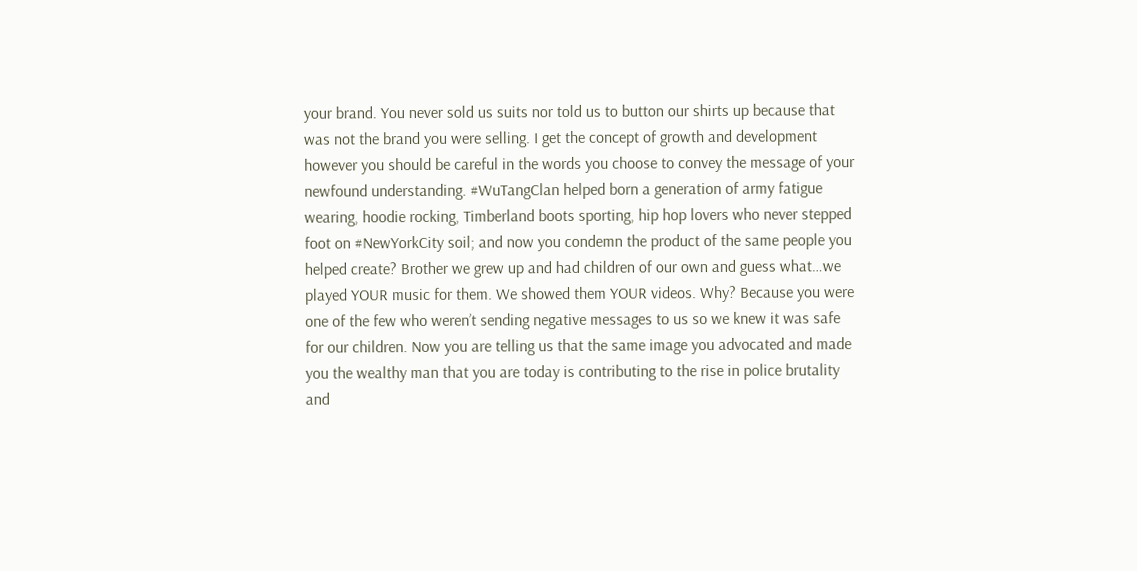your brand. You never sold us suits nor told us to button our shirts up because that was not the brand you were selling. I get the concept of growth and development however you should be careful in the words you choose to convey the message of your newfound understanding. #WuTangClan helped born a generation of army fatigue wearing, hoodie rocking, Timberland boots sporting, hip hop lovers who never stepped foot on #NewYorkCity soil; and now you condemn the product of the same people you helped create? Brother we grew up and had children of our own and guess what…we played YOUR music for them. We showed them YOUR videos. Why? Because you were one of the few who weren’t sending negative messages to us so we knew it was safe for our children. Now you are telling us that the same image you advocated and made you the wealthy man that you are today is contributing to the rise in police brutality and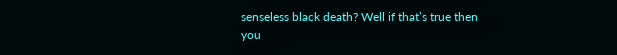senseless black death? Well if that’s true then you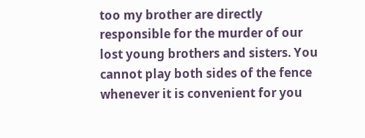too my brother are directly responsible for the murder of our lost young brothers and sisters. You cannot play both sides of the fence whenever it is convenient for you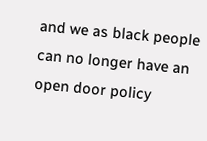and we as black people can no longer have an open door policy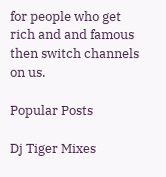for people who get rich and and famous then switch channels on us.

Popular Posts

Dj Tiger Mixes